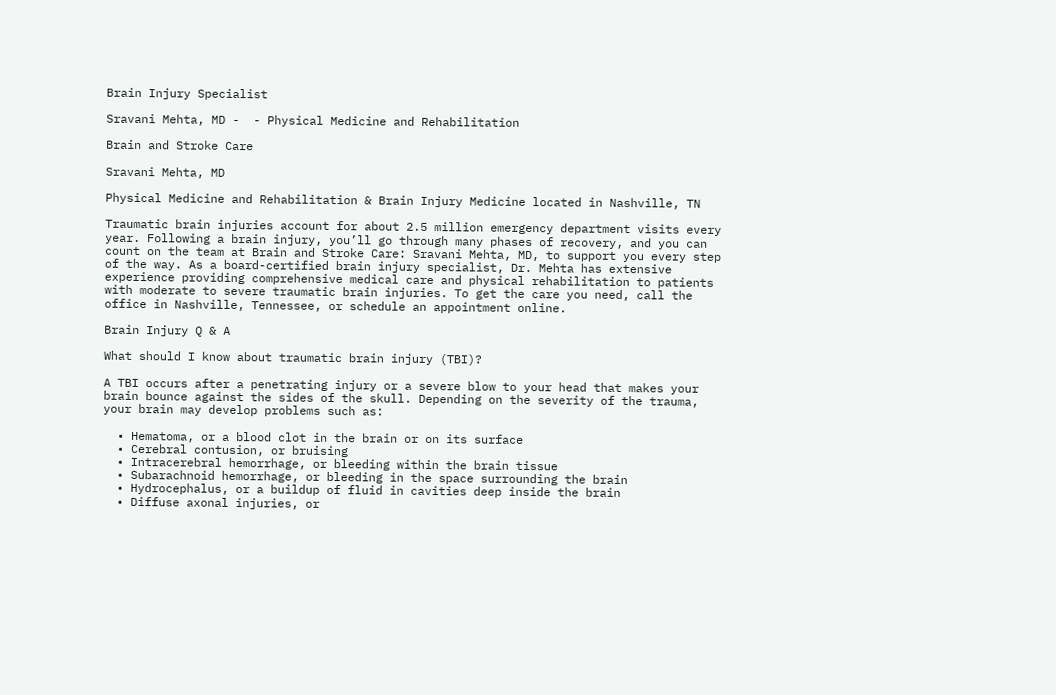Brain Injury Specialist

Sravani Mehta, MD -  - Physical Medicine and Rehabilitation

Brain and Stroke Care

Sravani Mehta, MD

Physical Medicine and Rehabilitation & Brain Injury Medicine located in Nashville, TN

Traumatic brain injuries account for about 2.5 million emergency department visits every year. Following a brain injury, you’ll go through many phases of recovery, and you can count on the team at Brain and Stroke Care: Sravani Mehta, MD, to support you every step of the way. As a board-certified brain injury specialist, Dr. Mehta has extensive experience providing comprehensive medical care and physical rehabilitation to patients with moderate to severe traumatic brain injuries. To get the care you need, call the office in Nashville, Tennessee, or schedule an appointment online.

Brain Injury Q & A

What should I know about traumatic brain injury (TBI)?

A TBI occurs after a penetrating injury or a severe blow to your head that makes your brain bounce against the sides of the skull. Depending on the severity of the trauma, your brain may develop problems such as:

  • Hematoma, or a blood clot in the brain or on its surface
  • Cerebral contusion, or bruising
  • Intracerebral hemorrhage, or bleeding within the brain tissue
  • Subarachnoid hemorrhage, or bleeding in the space surrounding the brain
  • Hydrocephalus, or a buildup of fluid in cavities deep inside the brain
  • Diffuse axonal injuries, or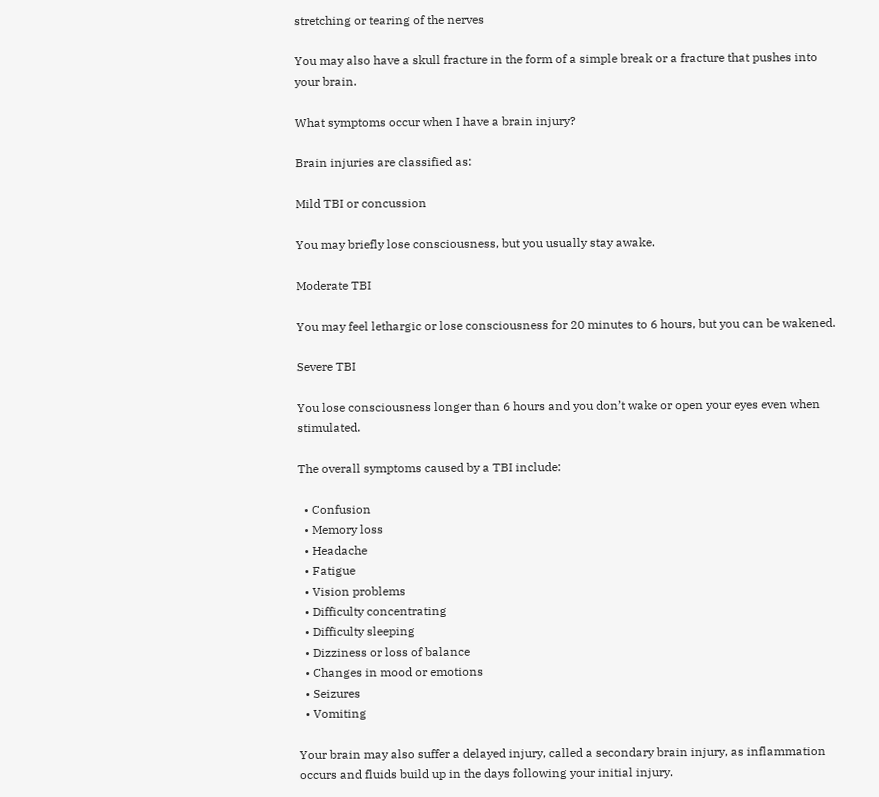stretching or tearing of the nerves

You may also have a skull fracture in the form of a simple break or a fracture that pushes into your brain.

What symptoms occur when I have a brain injury?

Brain injuries are classified as:

Mild TBI or concussion

You may briefly lose consciousness, but you usually stay awake.

Moderate TBI

You may feel lethargic or lose consciousness for 20 minutes to 6 hours, but you can be wakened.

Severe TBI

You lose consciousness longer than 6 hours and you don’t wake or open your eyes even when stimulated.

The overall symptoms caused by a TBI include:

  • Confusion
  • Memory loss
  • Headache
  • Fatigue
  • Vision problems
  • Difficulty concentrating
  • Difficulty sleeping
  • Dizziness or loss of balance
  • Changes in mood or emotions
  • Seizures
  • Vomiting

Your brain may also suffer a delayed injury, called a secondary brain injury, as inflammation occurs and fluids build up in the days following your initial injury.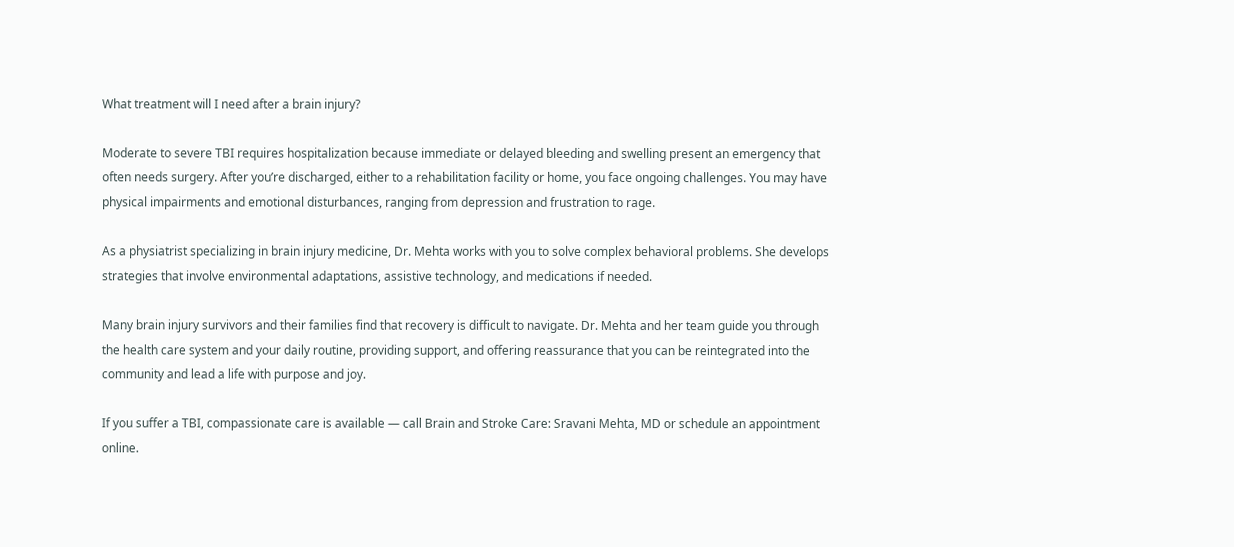What treatment will I need after a brain injury?

Moderate to severe TBI requires hospitalization because immediate or delayed bleeding and swelling present an emergency that often needs surgery. After you’re discharged, either to a rehabilitation facility or home, you face ongoing challenges. You may have physical impairments and emotional disturbances, ranging from depression and frustration to rage.

As a physiatrist specializing in brain injury medicine, Dr. Mehta works with you to solve complex behavioral problems. She develops strategies that involve environmental adaptations, assistive technology, and medications if needed.

Many brain injury survivors and their families find that recovery is difficult to navigate. Dr. Mehta and her team guide you through the health care system and your daily routine, providing support, and offering reassurance that you can be reintegrated into the community and lead a life with purpose and joy.

If you suffer a TBI, compassionate care is available — call Brain and Stroke Care: Sravani Mehta, MD or schedule an appointment online.